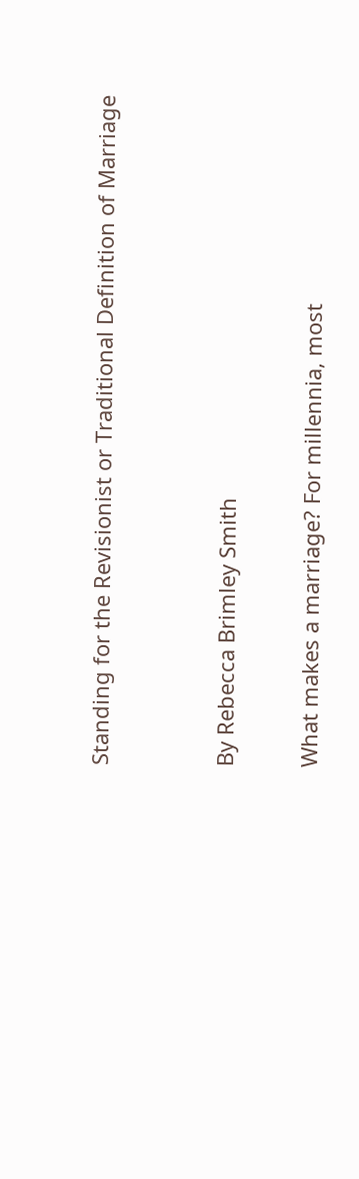Standing for the Revisionist or Traditional Definition of Marriage


By Rebecca Brimley Smith

What makes a marriage? For millennia, most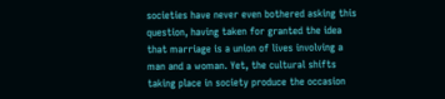societies have never even bothered asking this question, having taken for granted the idea that marriage is a union of lives involving a man and a woman. Yet, the cultural shifts taking place in society produce the occasion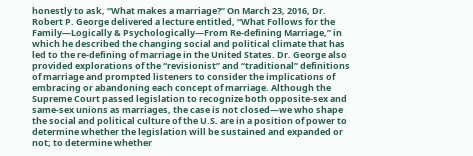honestly to ask, “What makes a marriage?” On March 23, 2016, Dr. Robert P. George delivered a lecture entitled, “What Follows for the Family—Logically & Psychologically—From Re-defining Marriage,” in which he described the changing social and political climate that has led to the re-defining of marriage in the United States. Dr. George also provided explorations of the “revisionist” and “traditional” definitions of marriage and prompted listeners to consider the implications of embracing or abandoning each concept of marriage. Although the Supreme Court passed legislation to recognize both opposite-sex and same-sex unions as marriages, the case is not closed—we who shape the social and political culture of the U.S. are in a position of power to determine whether the legislation will be sustained and expanded or not; to determine whether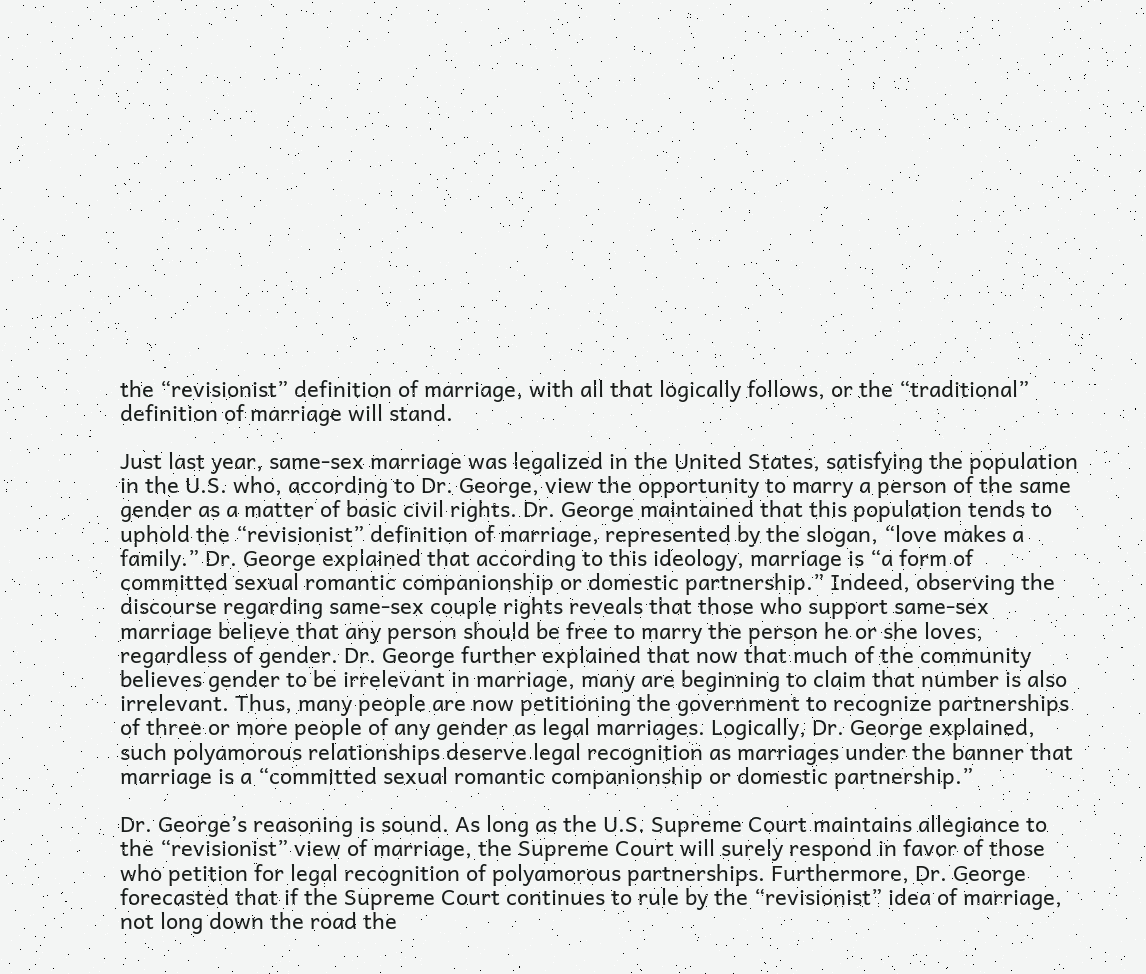the “revisionist” definition of marriage, with all that logically follows, or the “traditional” definition of marriage will stand.

Just last year, same-sex marriage was legalized in the United States, satisfying the population in the U.S. who, according to Dr. George, view the opportunity to marry a person of the same gender as a matter of basic civil rights. Dr. George maintained that this population tends to uphold the “revisionist” definition of marriage, represented by the slogan, “love makes a family.” Dr. George explained that according to this ideology, marriage is “a form of committed sexual romantic companionship or domestic partnership.” Indeed, observing the discourse regarding same-sex couple rights reveals that those who support same-sex marriage believe that any person should be free to marry the person he or she loves, regardless of gender. Dr. George further explained that now that much of the community believes gender to be irrelevant in marriage, many are beginning to claim that number is also irrelevant. Thus, many people are now petitioning the government to recognize partnerships of three or more people of any gender as legal marriages. Logically, Dr. George explained, such polyamorous relationships deserve legal recognition as marriages under the banner that marriage is a “committed sexual romantic companionship or domestic partnership.”

Dr. George’s reasoning is sound. As long as the U.S. Supreme Court maintains allegiance to the “revisionist” view of marriage, the Supreme Court will surely respond in favor of those who petition for legal recognition of polyamorous partnerships. Furthermore, Dr. George forecasted that if the Supreme Court continues to rule by the “revisionist” idea of marriage, not long down the road the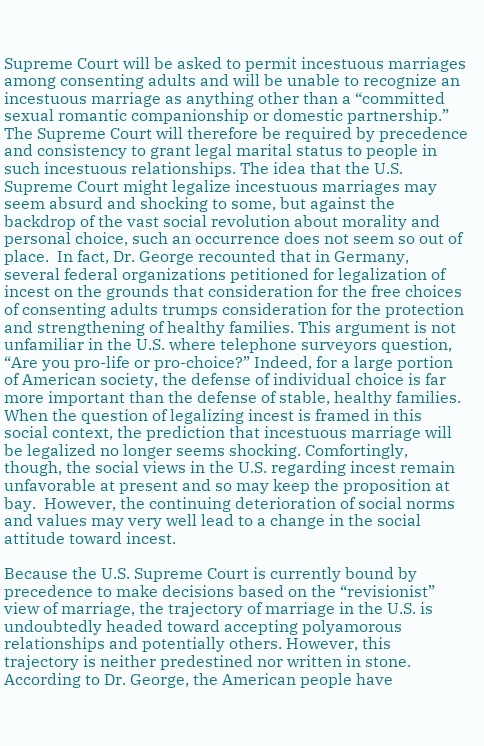Supreme Court will be asked to permit incestuous marriages among consenting adults and will be unable to recognize an incestuous marriage as anything other than a “committed sexual romantic companionship or domestic partnership.” The Supreme Court will therefore be required by precedence and consistency to grant legal marital status to people in such incestuous relationships. The idea that the U.S. Supreme Court might legalize incestuous marriages may seem absurd and shocking to some, but against the backdrop of the vast social revolution about morality and personal choice, such an occurrence does not seem so out of place.  In fact, Dr. George recounted that in Germany, several federal organizations petitioned for legalization of incest on the grounds that consideration for the free choices of consenting adults trumps consideration for the protection and strengthening of healthy families. This argument is not unfamiliar in the U.S. where telephone surveyors question, “Are you pro-life or pro-choice?” Indeed, for a large portion of American society, the defense of individual choice is far more important than the defense of stable, healthy families. When the question of legalizing incest is framed in this social context, the prediction that incestuous marriage will be legalized no longer seems shocking. Comfortingly, though, the social views in the U.S. regarding incest remain unfavorable at present and so may keep the proposition at bay.  However, the continuing deterioration of social norms and values may very well lead to a change in the social attitude toward incest.

Because the U.S. Supreme Court is currently bound by precedence to make decisions based on the “revisionist” view of marriage, the trajectory of marriage in the U.S. is undoubtedly headed toward accepting polyamorous relationships and potentially others. However, this trajectory is neither predestined nor written in stone. According to Dr. George, the American people have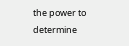the power to determine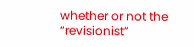whether or not the “revisionist”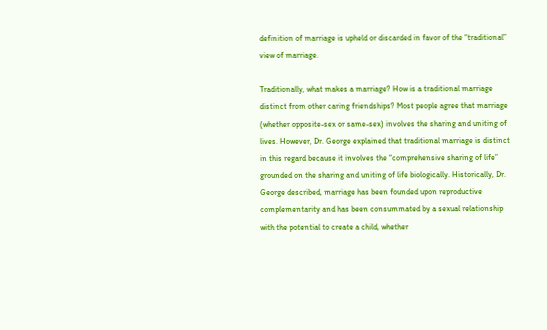definition of marriage is upheld or discarded in favor of the “traditional” view of marriage.

Traditionally, what makes a marriage? How is a traditional marriage distinct from other caring friendships? Most people agree that marriage (whether opposite-sex or same-sex) involves the sharing and uniting of lives. However, Dr. George explained that traditional marriage is distinct in this regard because it involves the “comprehensive sharing of life” grounded on the sharing and uniting of life biologically. Historically, Dr. George described, marriage has been founded upon reproductive complementarity and has been consummated by a sexual relationship with the potential to create a child, whether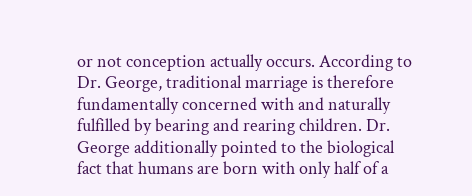or not conception actually occurs. According to Dr. George, traditional marriage is therefore fundamentally concerned with and naturally fulfilled by bearing and rearing children. Dr. George additionally pointed to the biological fact that humans are born with only half of a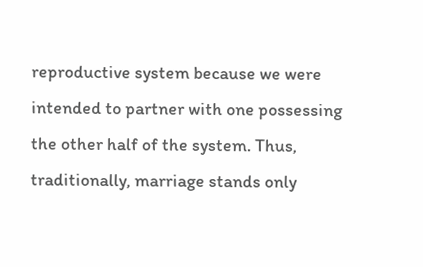reproductive system because we were intended to partner with one possessing the other half of the system. Thus, traditionally, marriage stands only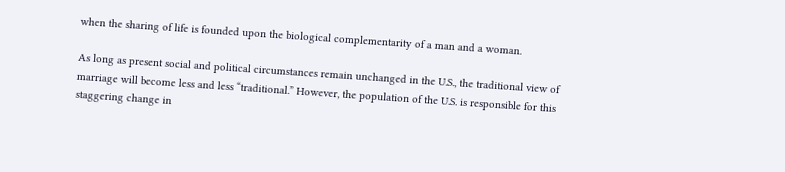when the sharing of life is founded upon the biological complementarity of a man and a woman.

As long as present social and political circumstances remain unchanged in the U.S., the traditional view of marriage will become less and less “traditional.” However, the population of the U.S. is responsible for this staggering change in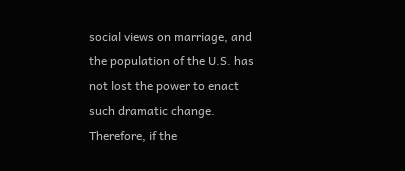social views on marriage, and the population of the U.S. has not lost the power to enact such dramatic change. Therefore, if the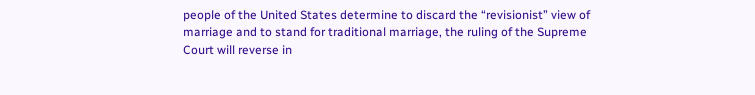people of the United States determine to discard the “revisionist” view of marriage and to stand for traditional marriage, the ruling of the Supreme Court will reverse in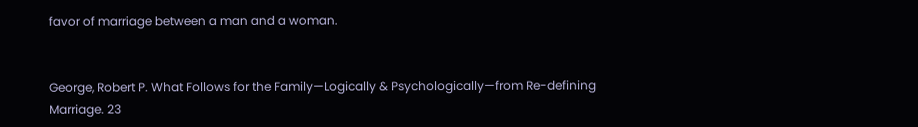favor of marriage between a man and a woman.


George, Robert P. What Follows for the Family—Logically & Psychologically—from Re-defining Marriage. 23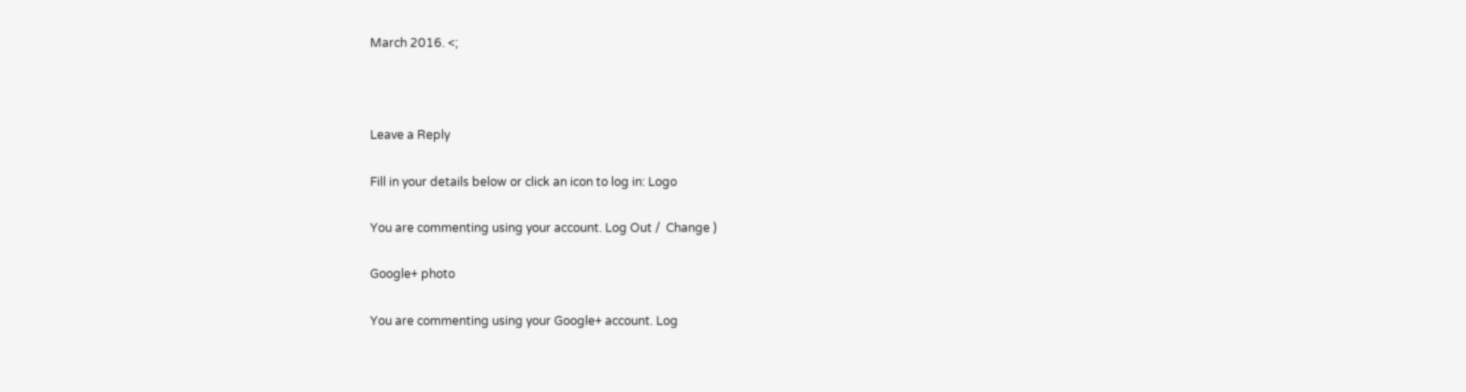March 2016. <;



Leave a Reply

Fill in your details below or click an icon to log in: Logo

You are commenting using your account. Log Out /  Change )

Google+ photo

You are commenting using your Google+ account. Log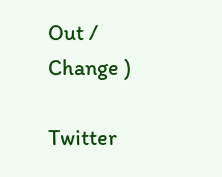Out /  Change )

Twitter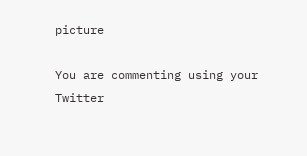picture

You are commenting using your Twitter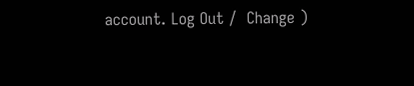account. Log Out /  Change )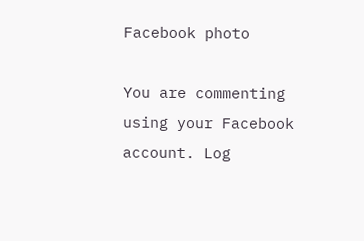Facebook photo

You are commenting using your Facebook account. Log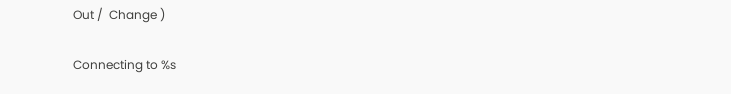Out /  Change )

Connecting to %s